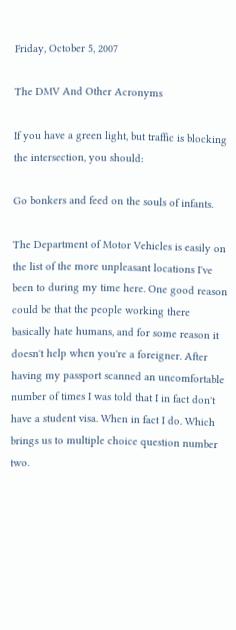Friday, October 5, 2007

The DMV And Other Acronyms

If you have a green light, but traffic is blocking the intersection, you should:

Go bonkers and feed on the souls of infants.

The Department of Motor Vehicles is easily on the list of the more unpleasant locations I've been to during my time here. One good reason could be that the people working there basically hate humans, and for some reason it doesn't help when you're a foreigner. After having my passport scanned an uncomfortable number of times I was told that I in fact don't have a student visa. When in fact I do. Which brings us to multiple choice question number two.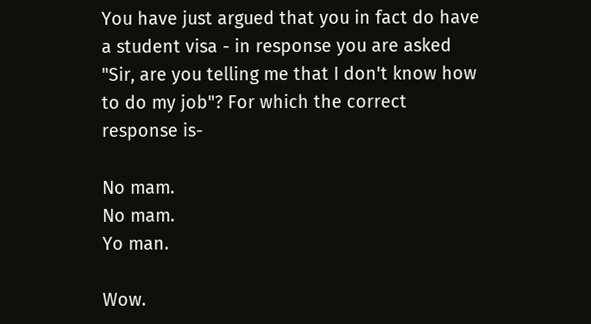You have just argued that you in fact do have a student visa - in response you are asked "Sir, are you telling me that I don't know how to do my job"? For which the correct response is-

No mam.
No mam.
Yo man.

Wow.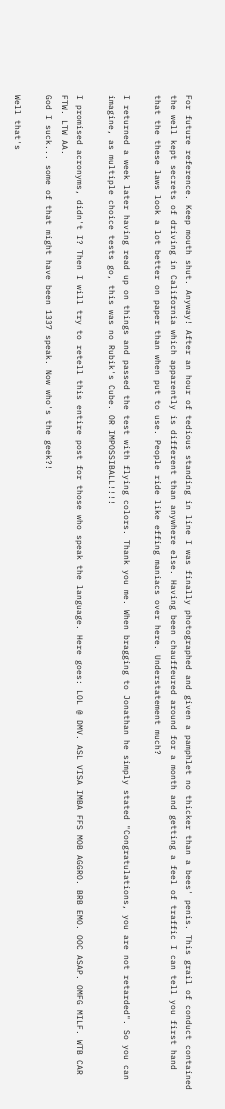For future reference. Keep mouth shut. Anyway! After an hour of tedious standing in line I was finally photographed and given a pamphlet no thicker than a bees' penis. This grail of conduct contained the well kept secrets of driving in California which apparently is different than anywhere else. Having been chauffeured around for a month and getting a feel of traffic I can tell you first hand that the these laws look a lot better on paper than when put to use. People ride like effing maniacs over here. Understatement much?

I returned a week later having read up on things and passed the test with flying colors. Thank you me. When bragging to Jonathan he simply stated "Congratulations, you are not retarded". So you can imagine, as multiple choice tests go, this was no Rubik's Cube. OR IMPOSSIBALL!!!!

I promised acronyms, didn't I? Then I will try to retell this entire post for those who speak the language. Here goes: LOL @ DMV. ASL VISA IMBA FFS MOB AGGRO. BRB EMO. OOC ASAP. OMFG MILF. WTB CAR FTW. LTW AA.
God I suck... some of that might have been 1337 speak. Now who's the geek?!

Well that's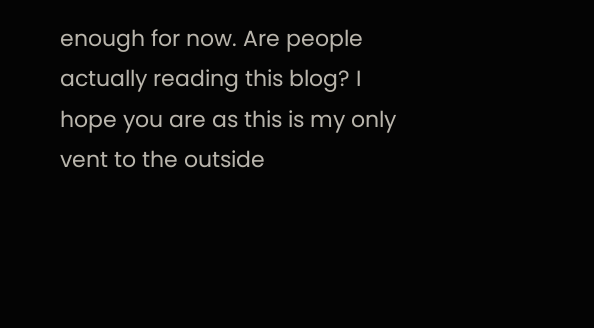enough for now. Are people actually reading this blog? I hope you are as this is my only vent to the outside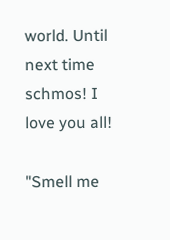world. Until next time schmos! I love you all!

"Smell me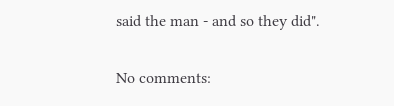said the man - and so they did".

No comments: